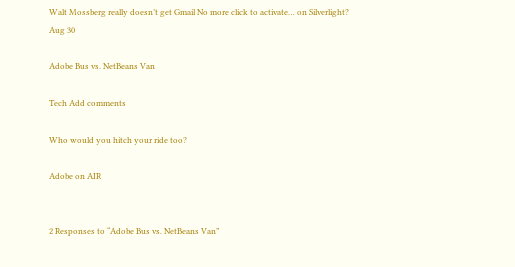Walt Mossberg really doesn’t get Gmail No more click to activate… on Silverlight?
Aug 30

Adobe Bus vs. NetBeans Van

Tech Add comments

Who would you hitch your ride too?

Adobe on AIR


2 Responses to “Adobe Bus vs. NetBeans Van”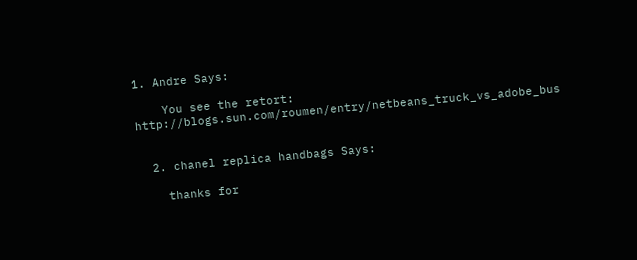1. Andre Says:

    You see the retort: http://blogs.sun.com/roumen/entry/netbeans_truck_vs_adobe_bus


  2. chanel replica handbags Says:

    thanks for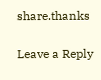share.thanks

Leave a Reply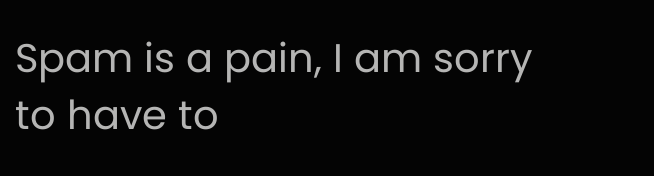Spam is a pain, I am sorry to have to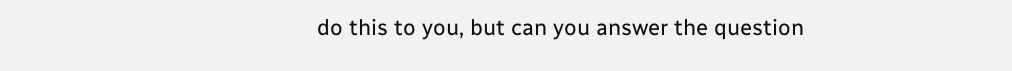do this to you, but can you answer the question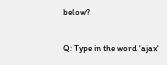below?

Q: Type in the word 'ajax'